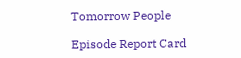Tomorrow People

Episode Report Card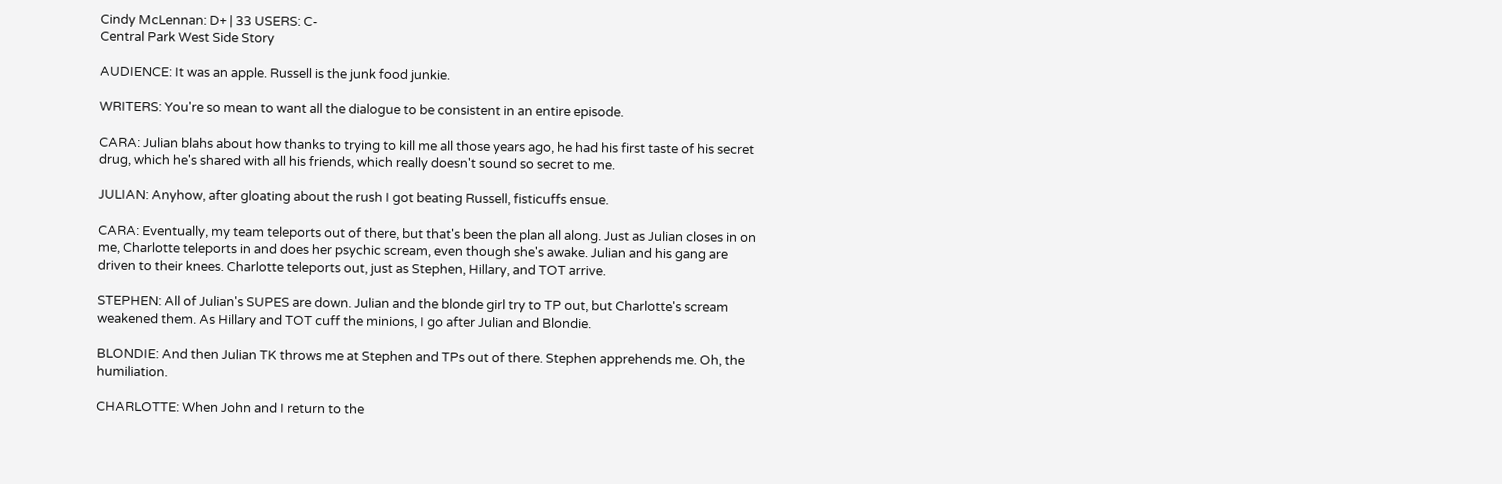Cindy McLennan: D+ | 33 USERS: C-
Central Park West Side Story

AUDIENCE: It was an apple. Russell is the junk food junkie.

WRITERS: You're so mean to want all the dialogue to be consistent in an entire episode.

CARA: Julian blahs about how thanks to trying to kill me all those years ago, he had his first taste of his secret drug, which he's shared with all his friends, which really doesn't sound so secret to me.

JULIAN: Anyhow, after gloating about the rush I got beating Russell, fisticuffs ensue.

CARA: Eventually, my team teleports out of there, but that's been the plan all along. Just as Julian closes in on me, Charlotte teleports in and does her psychic scream, even though she's awake. Julian and his gang are driven to their knees. Charlotte teleports out, just as Stephen, Hillary, and TOT arrive.

STEPHEN: All of Julian's SUPES are down. Julian and the blonde girl try to TP out, but Charlotte's scream weakened them. As Hillary and TOT cuff the minions, I go after Julian and Blondie.

BLONDIE: And then Julian TK throws me at Stephen and TPs out of there. Stephen apprehends me. Oh, the humiliation.

CHARLOTTE: When John and I return to the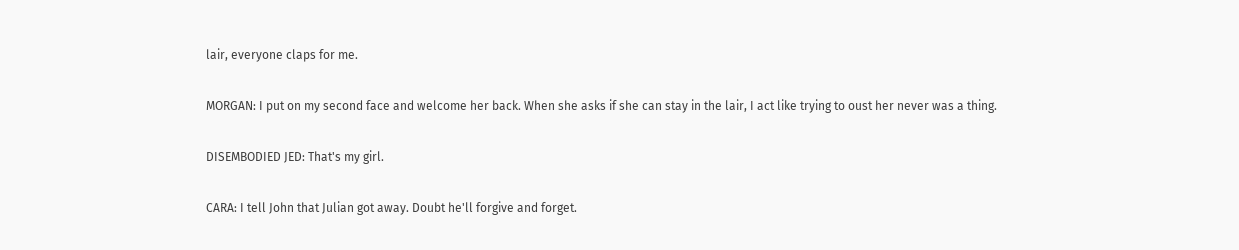lair, everyone claps for me.

MORGAN: I put on my second face and welcome her back. When she asks if she can stay in the lair, I act like trying to oust her never was a thing.

DISEMBODIED JED: That's my girl.

CARA: I tell John that Julian got away. Doubt he'll forgive and forget.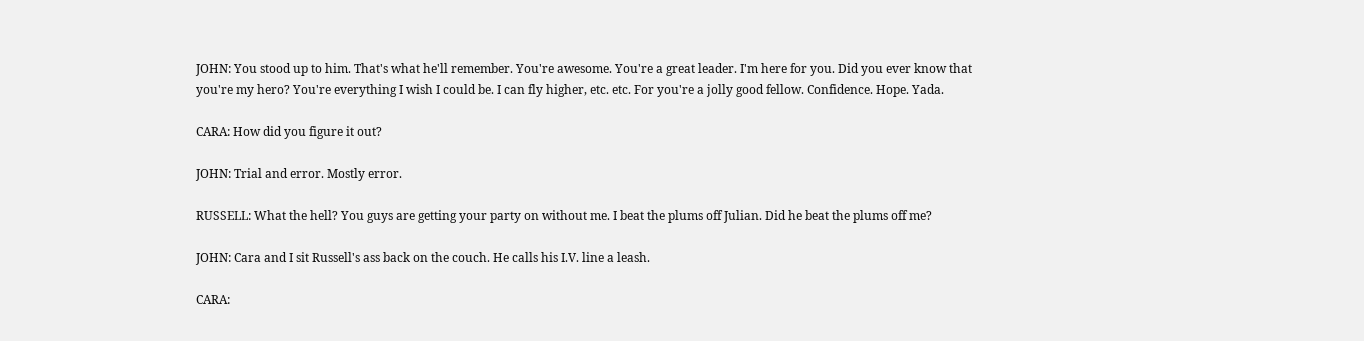JOHN: You stood up to him. That's what he'll remember. You're awesome. You're a great leader. I'm here for you. Did you ever know that you're my hero? You're everything I wish I could be. I can fly higher, etc. etc. For you're a jolly good fellow. Confidence. Hope. Yada.

CARA: How did you figure it out?

JOHN: Trial and error. Mostly error.

RUSSELL: What the hell? You guys are getting your party on without me. I beat the plums off Julian. Did he beat the plums off me?

JOHN: Cara and I sit Russell's ass back on the couch. He calls his I.V. line a leash.

CARA: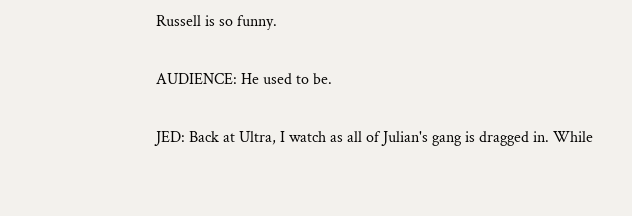Russell is so funny.

AUDIENCE: He used to be.

JED: Back at Ultra, I watch as all of Julian's gang is dragged in. While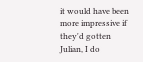it would have been more impressive if they'd gotten Julian, I do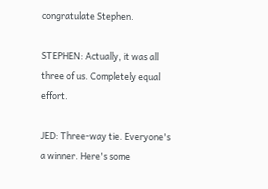congratulate Stephen.

STEPHEN: Actually, it was all three of us. Completely equal effort.

JED: Three-way tie. Everyone's a winner. Here's some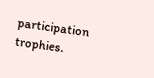participation trophies.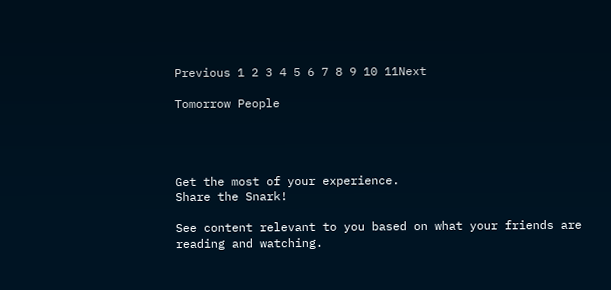Previous 1 2 3 4 5 6 7 8 9 10 11Next

Tomorrow People




Get the most of your experience.
Share the Snark!

See content relevant to you based on what your friends are reading and watching.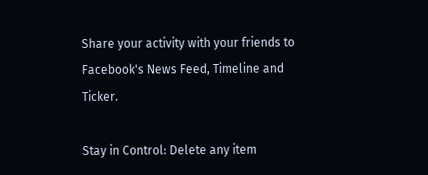Share your activity with your friends to Facebook's News Feed, Timeline and Ticker.

Stay in Control: Delete any item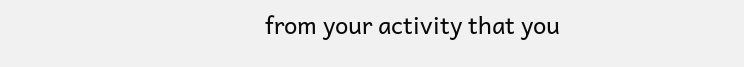from your activity that you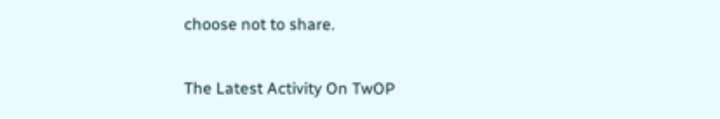choose not to share.

The Latest Activity On TwOP